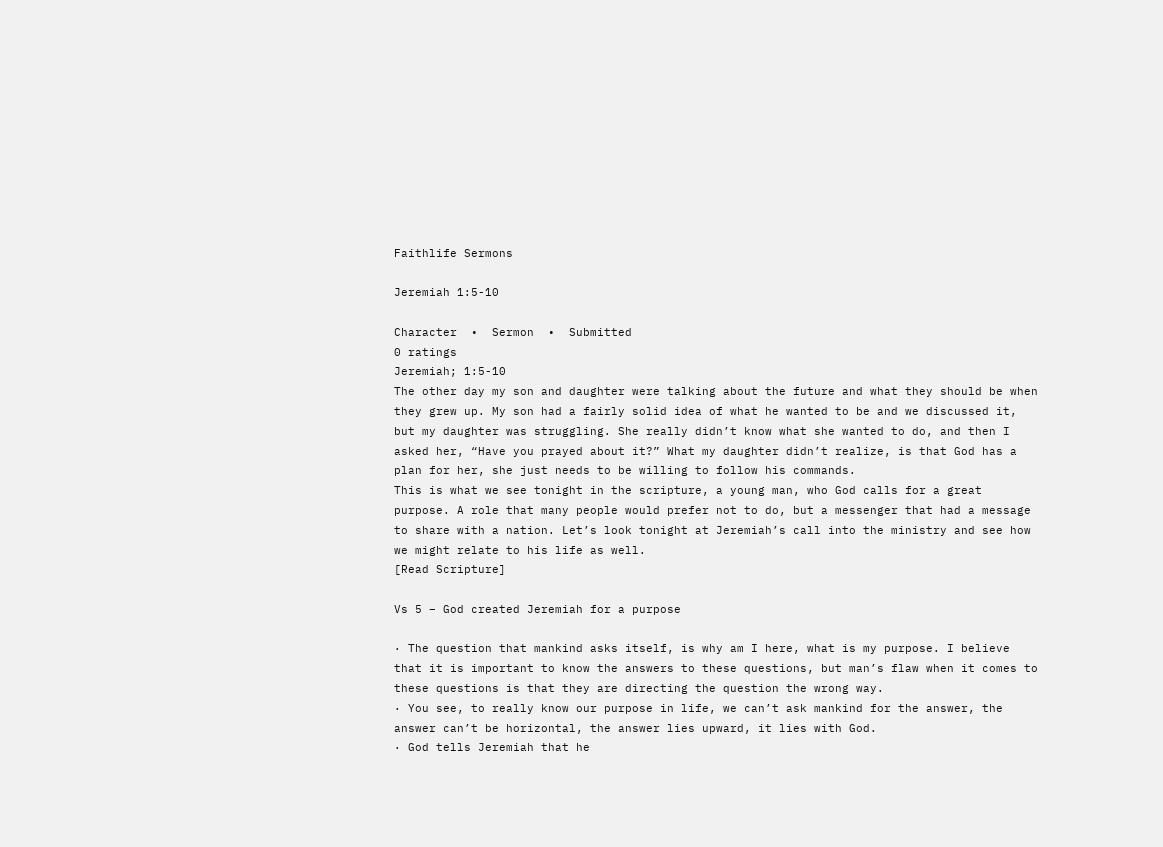Faithlife Sermons

Jeremiah 1:5-10

Character  •  Sermon  •  Submitted
0 ratings
Jeremiah; 1:5-10
The other day my son and daughter were talking about the future and what they should be when they grew up. My son had a fairly solid idea of what he wanted to be and we discussed it, but my daughter was struggling. She really didn’t know what she wanted to do, and then I asked her, “Have you prayed about it?” What my daughter didn’t realize, is that God has a plan for her, she just needs to be willing to follow his commands.
This is what we see tonight in the scripture, a young man, who God calls for a great purpose. A role that many people would prefer not to do, but a messenger that had a message to share with a nation. Let’s look tonight at Jeremiah’s call into the ministry and see how we might relate to his life as well.
[Read Scripture]

Vs 5 – God created Jeremiah for a purpose

· The question that mankind asks itself, is why am I here, what is my purpose. I believe that it is important to know the answers to these questions, but man’s flaw when it comes to these questions is that they are directing the question the wrong way.
· You see, to really know our purpose in life, we can’t ask mankind for the answer, the answer can’t be horizontal, the answer lies upward, it lies with God.
· God tells Jeremiah that he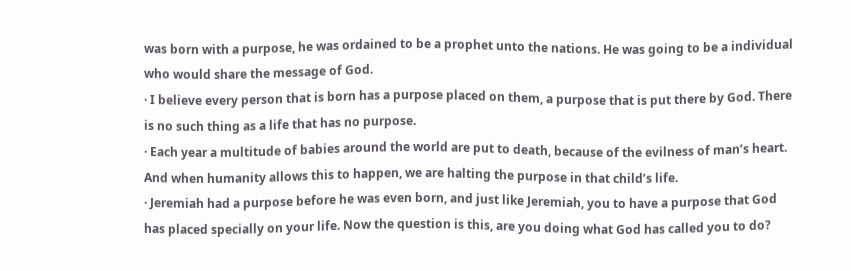was born with a purpose, he was ordained to be a prophet unto the nations. He was going to be a individual who would share the message of God.
· I believe every person that is born has a purpose placed on them, a purpose that is put there by God. There is no such thing as a life that has no purpose.
· Each year a multitude of babies around the world are put to death, because of the evilness of man’s heart. And when humanity allows this to happen, we are halting the purpose in that child’s life.
· Jeremiah had a purpose before he was even born, and just like Jeremiah, you to have a purpose that God has placed specially on your life. Now the question is this, are you doing what God has called you to do?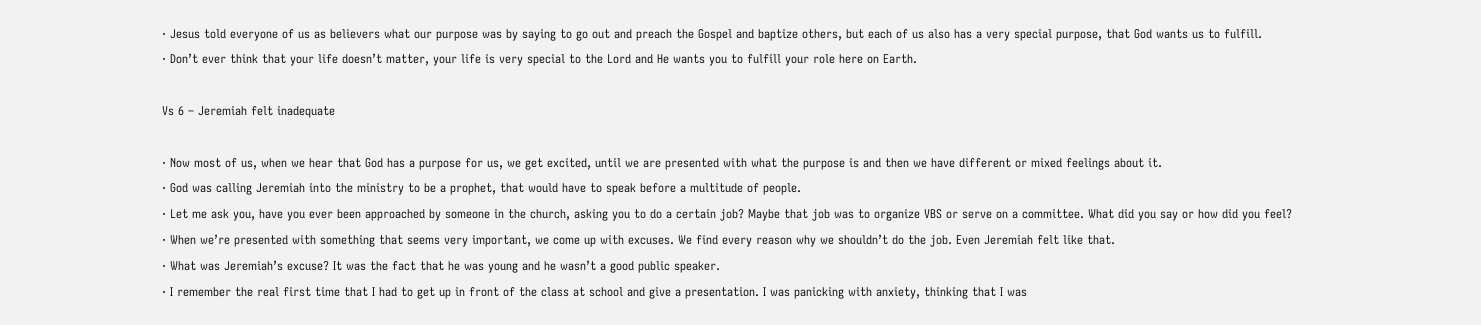· Jesus told everyone of us as believers what our purpose was by saying to go out and preach the Gospel and baptize others, but each of us also has a very special purpose, that God wants us to fulfill.
· Don’t ever think that your life doesn’t matter, your life is very special to the Lord and He wants you to fulfill your role here on Earth.

Vs 6 – Jeremiah felt inadequate

· Now most of us, when we hear that God has a purpose for us, we get excited, until we are presented with what the purpose is and then we have different or mixed feelings about it.
· God was calling Jeremiah into the ministry to be a prophet, that would have to speak before a multitude of people.
· Let me ask you, have you ever been approached by someone in the church, asking you to do a certain job? Maybe that job was to organize VBS or serve on a committee. What did you say or how did you feel?
· When we’re presented with something that seems very important, we come up with excuses. We find every reason why we shouldn’t do the job. Even Jeremiah felt like that.
· What was Jeremiah’s excuse? It was the fact that he was young and he wasn’t a good public speaker.
· I remember the real first time that I had to get up in front of the class at school and give a presentation. I was panicking with anxiety, thinking that I was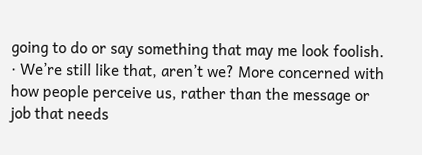going to do or say something that may me look foolish.
· We’re still like that, aren’t we? More concerned with how people perceive us, rather than the message or job that needs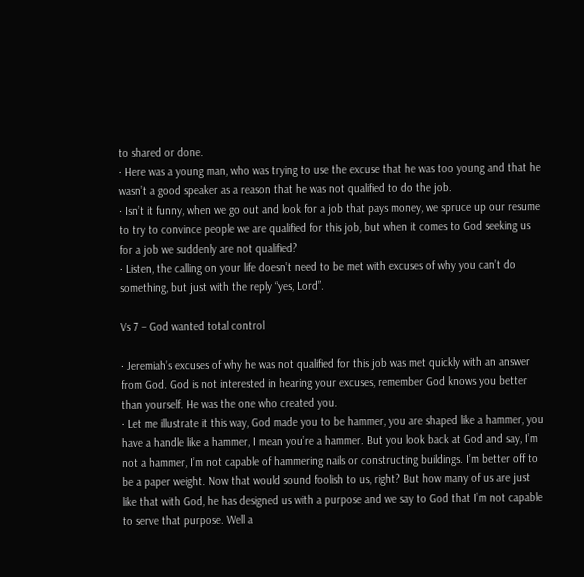to shared or done.
· Here was a young man, who was trying to use the excuse that he was too young and that he wasn’t a good speaker as a reason that he was not qualified to do the job.
· Isn’t it funny, when we go out and look for a job that pays money, we spruce up our resume to try to convince people we are qualified for this job, but when it comes to God seeking us for a job we suddenly are not qualified?
· Listen, the calling on your life doesn’t need to be met with excuses of why you can’t do something, but just with the reply “yes, Lord”.

Vs 7 – God wanted total control

· Jeremiah’s excuses of why he was not qualified for this job was met quickly with an answer from God. God is not interested in hearing your excuses, remember God knows you better than yourself. He was the one who created you.
· Let me illustrate it this way, God made you to be hammer, you are shaped like a hammer, you have a handle like a hammer, I mean you’re a hammer. But you look back at God and say, I’m not a hammer, I’m not capable of hammering nails or constructing buildings. I’m better off to be a paper weight. Now that would sound foolish to us, right? But how many of us are just like that with God, he has designed us with a purpose and we say to God that I’m not capable to serve that purpose. Well a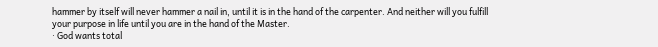hammer by itself will never hammer a nail in, until it is in the hand of the carpenter. And neither will you fulfill your purpose in life until you are in the hand of the Master.
· God wants total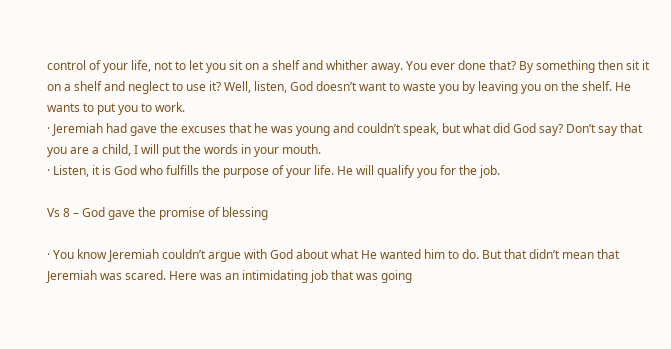control of your life, not to let you sit on a shelf and whither away. You ever done that? By something then sit it on a shelf and neglect to use it? Well, listen, God doesn’t want to waste you by leaving you on the shelf. He wants to put you to work.
· Jeremiah had gave the excuses that he was young and couldn’t speak, but what did God say? Don’t say that you are a child, I will put the words in your mouth.
· Listen, it is God who fulfills the purpose of your life. He will qualify you for the job.

Vs 8 – God gave the promise of blessing

· You know Jeremiah couldn’t argue with God about what He wanted him to do. But that didn’t mean that Jeremiah was scared. Here was an intimidating job that was going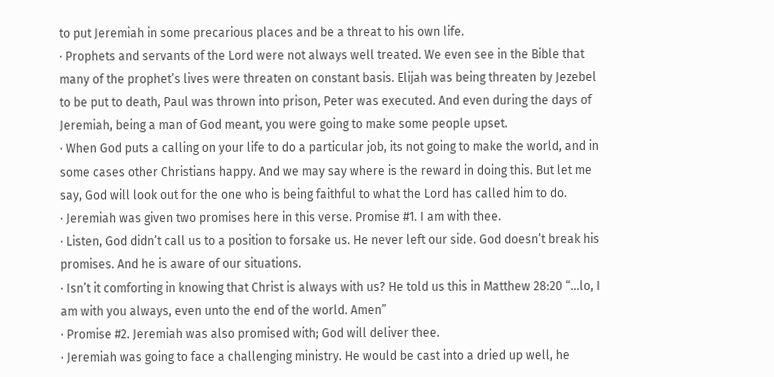to put Jeremiah in some precarious places and be a threat to his own life.
· Prophets and servants of the Lord were not always well treated. We even see in the Bible that many of the prophet’s lives were threaten on constant basis. Elijah was being threaten by Jezebel to be put to death, Paul was thrown into prison, Peter was executed. And even during the days of Jeremiah, being a man of God meant, you were going to make some people upset.
· When God puts a calling on your life to do a particular job, its not going to make the world, and in some cases other Christians happy. And we may say where is the reward in doing this. But let me say, God will look out for the one who is being faithful to what the Lord has called him to do.
· Jeremiah was given two promises here in this verse. Promise #1. I am with thee.
· Listen, God didn’t call us to a position to forsake us. He never left our side. God doesn’t break his promises. And he is aware of our situations.
· Isn’t it comforting in knowing that Christ is always with us? He told us this in Matthew 28:20 “…lo, I am with you always, even unto the end of the world. Amen”
· Promise #2. Jeremiah was also promised with; God will deliver thee.
· Jeremiah was going to face a challenging ministry. He would be cast into a dried up well, he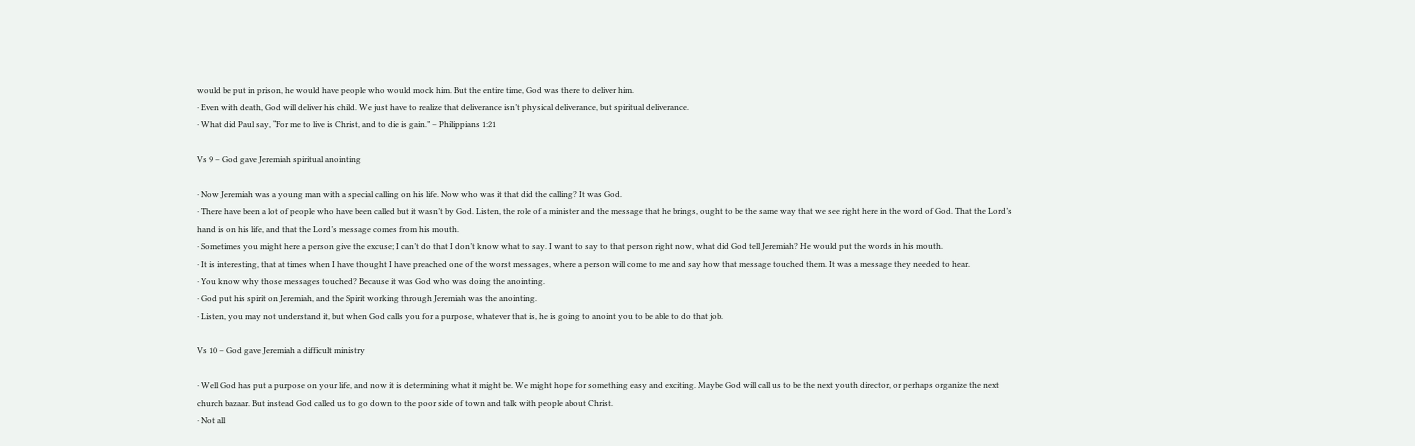would be put in prison, he would have people who would mock him. But the entire time, God was there to deliver him.
· Even with death, God will deliver his child. We just have to realize that deliverance isn’t physical deliverance, but spiritual deliverance.
· What did Paul say, “For me to live is Christ, and to die is gain.” – Philippians 1:21

Vs 9 – God gave Jeremiah spiritual anointing

· Now Jeremiah was a young man with a special calling on his life. Now who was it that did the calling? It was God.
· There have been a lot of people who have been called but it wasn’t by God. Listen, the role of a minister and the message that he brings, ought to be the same way that we see right here in the word of God. That the Lord’s hand is on his life, and that the Lord’s message comes from his mouth.
· Sometimes you might here a person give the excuse; I can’t do that I don’t know what to say. I want to say to that person right now, what did God tell Jeremiah? He would put the words in his mouth.
· It is interesting, that at times when I have thought I have preached one of the worst messages, where a person will come to me and say how that message touched them. It was a message they needed to hear.
· You know why those messages touched? Because it was God who was doing the anointing.
· God put his spirit on Jeremiah, and the Spirit working through Jeremiah was the anointing.
· Listen, you may not understand it, but when God calls you for a purpose, whatever that is, he is going to anoint you to be able to do that job.

Vs 10 – God gave Jeremiah a difficult ministry

· Well God has put a purpose on your life, and now it is determining what it might be. We might hope for something easy and exciting. Maybe God will call us to be the next youth director, or perhaps organize the next church bazaar. But instead God called us to go down to the poor side of town and talk with people about Christ.
· Not all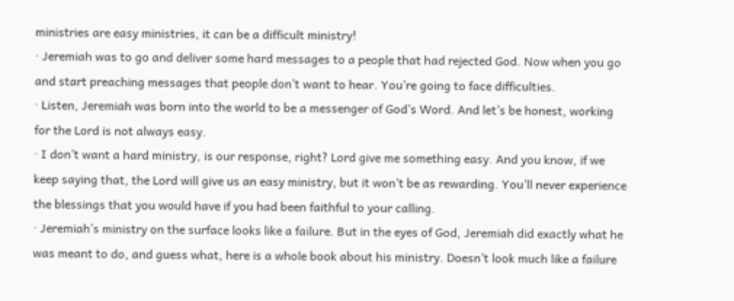ministries are easy ministries, it can be a difficult ministry!
· Jeremiah was to go and deliver some hard messages to a people that had rejected God. Now when you go and start preaching messages that people don’t want to hear. You’re going to face difficulties.
· Listen, Jeremiah was born into the world to be a messenger of God’s Word. And let’s be honest, working for the Lord is not always easy.
· I don’t want a hard ministry, is our response, right? Lord give me something easy. And you know, if we keep saying that, the Lord will give us an easy ministry, but it won’t be as rewarding. You’ll never experience the blessings that you would have if you had been faithful to your calling.
· Jeremiah’s ministry on the surface looks like a failure. But in the eyes of God, Jeremiah did exactly what he was meant to do, and guess what, here is a whole book about his ministry. Doesn’t look much like a failure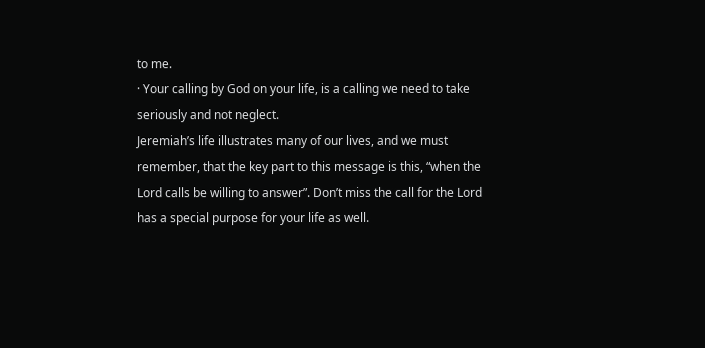to me.
· Your calling by God on your life, is a calling we need to take seriously and not neglect.
Jeremiah’s life illustrates many of our lives, and we must remember, that the key part to this message is this, “when the Lord calls be willing to answer”. Don’t miss the call for the Lord has a special purpose for your life as well.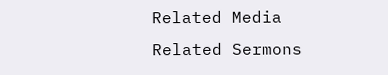Related Media
Related Sermons